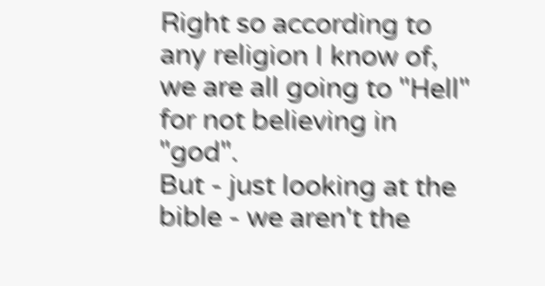Right so according to any religion I know of, we are all going to "Hell" for not believing in "god".
But - just looking at the bible - we aren't the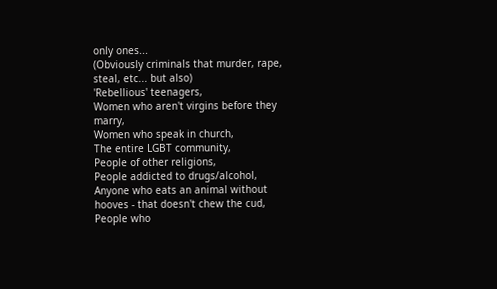only ones...
(Obviously criminals that murder, rape, steal, etc... but also)
'Rebellious' teenagers,
Women who aren't virgins before they marry,
Women who speak in church,
The entire LGBT community,
People of other religions,
People addicted to drugs/alcohol,
Anyone who eats an animal without hooves - that doesn't chew the cud,
People who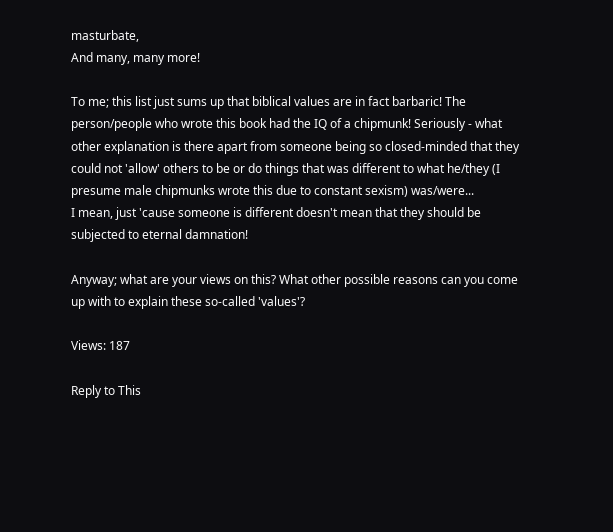masturbate,
And many, many more!

To me; this list just sums up that biblical values are in fact barbaric! The person/people who wrote this book had the IQ of a chipmunk! Seriously - what other explanation is there apart from someone being so closed-minded that they could not 'allow' others to be or do things that was different to what he/they (I presume male chipmunks wrote this due to constant sexism) was/were...
I mean, just 'cause someone is different doesn't mean that they should be subjected to eternal damnation!

Anyway; what are your views on this? What other possible reasons can you come up with to explain these so-called 'values'?

Views: 187

Reply to This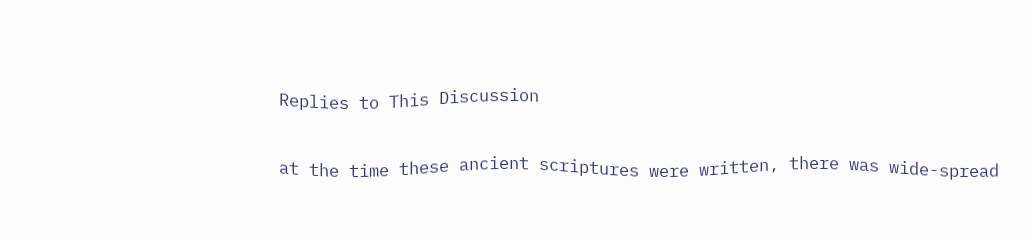Replies to This Discussion

at the time these ancient scriptures were written, there was wide-spread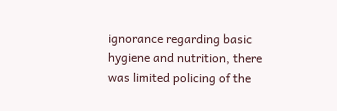ignorance regarding basic hygiene and nutrition, there was limited policing of the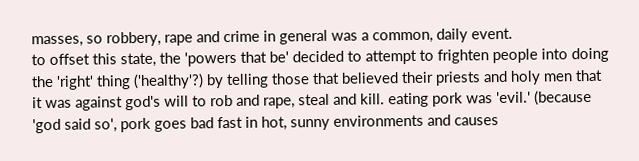masses, so robbery, rape and crime in general was a common, daily event.
to offset this state, the 'powers that be' decided to attempt to frighten people into doing the 'right' thing ('healthy'?) by telling those that believed their priests and holy men that it was against god's will to rob and rape, steal and kill. eating pork was 'evil.' (because 'god said so', pork goes bad fast in hot, sunny environments and causes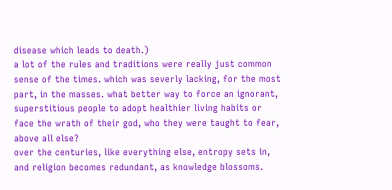disease which leads to death.)
a lot of the rules and traditions were really just common sense of the times. which was severly lacking, for the most part, in the masses. what better way to force an ignorant, superstitious people to adopt healthier living habits or face the wrath of their god, who they were taught to fear, above all else?
over the centuries, like everything else, entropy sets in, and religion becomes redundant, as knowledge blossoms.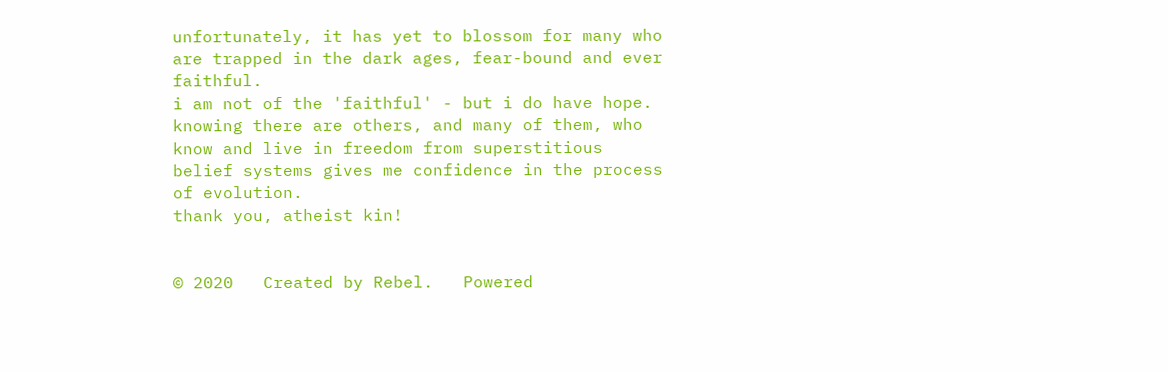unfortunately, it has yet to blossom for many who are trapped in the dark ages, fear-bound and ever faithful.
i am not of the 'faithful' - but i do have hope.
knowing there are others, and many of them, who know and live in freedom from superstitious belief systems gives me confidence in the process of evolution.
thank you, atheist kin!


© 2020   Created by Rebel.   Powered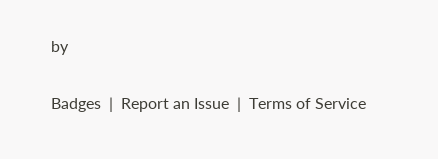by

Badges  |  Report an Issue  |  Terms of Service